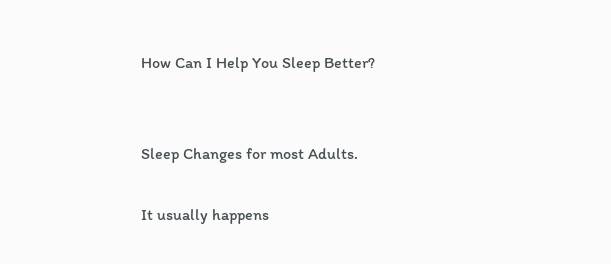How Can I Help You Sleep Better?


Sleep Changes for most Adults.

It usually happens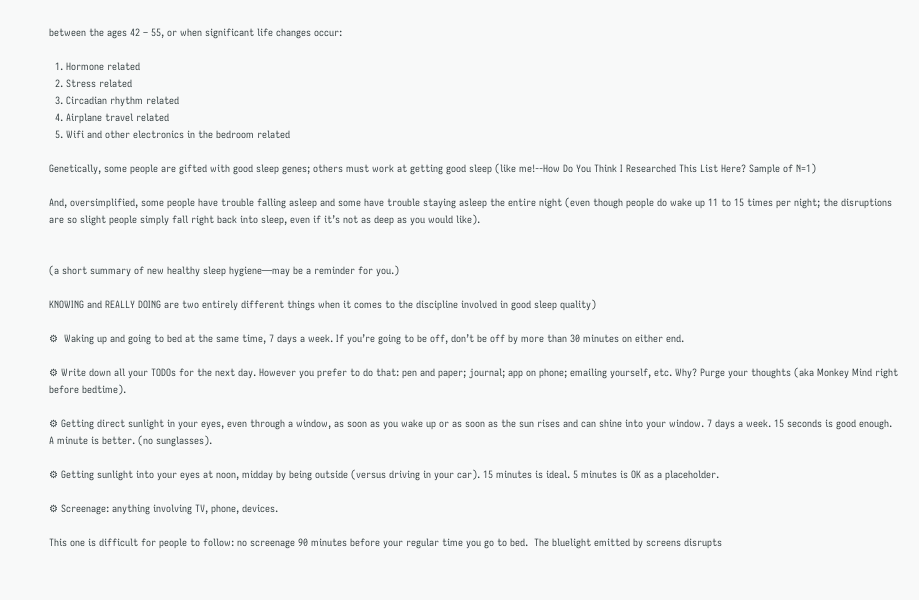between the ages 42 – 55, or when significant life changes occur:

  1. Hormone related
  2. Stress related
  3. Circadian rhythm related
  4. Airplane travel related
  5. Wifi and other electronics in the bedroom related

Genetically, some people are gifted with good sleep genes; others must work at getting good sleep (like me!--How Do You Think I Researched This List Here? Sample of N=1)

And, oversimplified, some people have trouble falling asleep and some have trouble staying asleep the entire night (even though people do wake up 11 to 15 times per night; the disruptions are so slight people simply fall right back into sleep, even if it’s not as deep as you would like).


(a short summary of new healthy sleep hygiene—may be a reminder for you.)

KNOWING and REALLY DOING are two entirely different things when it comes to the discipline involved in good sleep quality)

⚙  Waking up and going to bed at the same time, 7 days a week. If you’re going to be off, don’t be off by more than 30 minutes on either end.

⚙ Write down all your TODOs for the next day. However you prefer to do that: pen and paper; journal; app on phone; emailing yourself, etc. Why? Purge your thoughts (aka Monkey Mind right before bedtime).

⚙ Getting direct sunlight in your eyes, even through a window, as soon as you wake up or as soon as the sun rises and can shine into your window. 7 days a week. 15 seconds is good enough. A minute is better. (no sunglasses).

⚙ Getting sunlight into your eyes at noon, midday by being outside (versus driving in your car). 15 minutes is ideal. 5 minutes is OK as a placeholder.

⚙ Screenage: anything involving TV, phone, devices.

This one is difficult for people to follow: no screenage 90 minutes before your regular time you go to bed.  The bluelight emitted by screens disrupts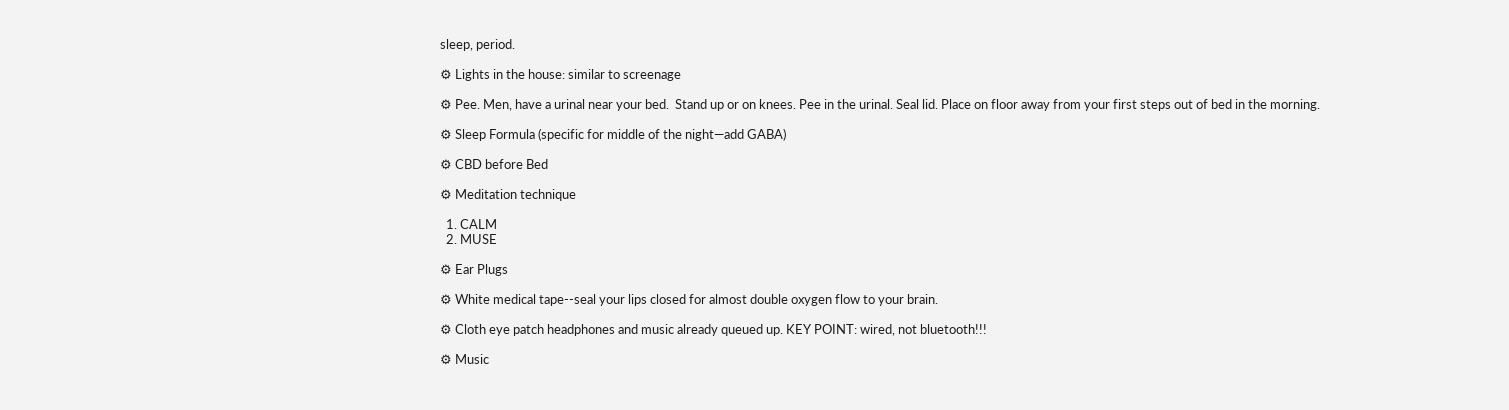sleep, period.

⚙ Lights in the house: similar to screenage

⚙ Pee. Men, have a urinal near your bed.  Stand up or on knees. Pee in the urinal. Seal lid. Place on floor away from your first steps out of bed in the morning.

⚙ Sleep Formula (specific for middle of the night—add GABA)

⚙ CBD before Bed

⚙ Meditation technique

  1. CALM
  2. MUSE

⚙ Ear Plugs

⚙ White medical tape--seal your lips closed for almost double oxygen flow to your brain.

⚙ Cloth eye patch headphones and music already queued up. KEY POINT: wired, not bluetooth!!!

⚙ Music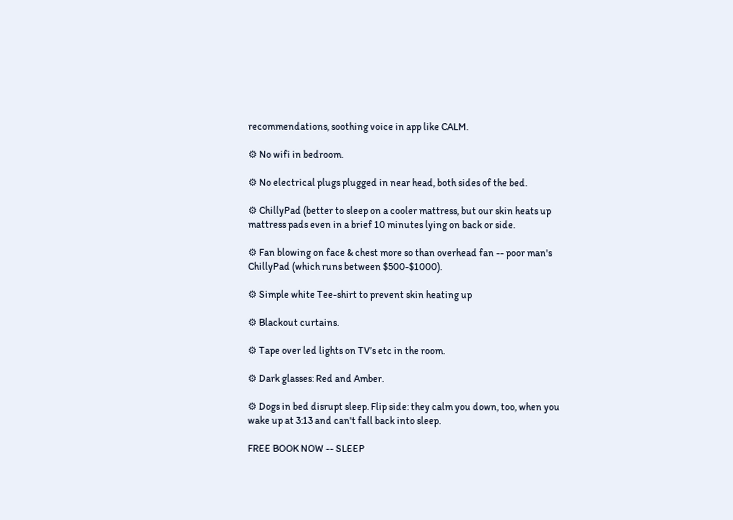recommendations, soothing voice in app like CALM.

⚙ No wifi in bedroom.

⚙ No electrical plugs plugged in near head, both sides of the bed.

⚙ ChillyPad (better to sleep on a cooler mattress, but our skin heats up mattress pads even in a brief 10 minutes lying on back or side.

⚙ Fan blowing on face & chest more so than overhead fan -- poor man's ChillyPad (which runs between $500-$1000).

⚙ Simple white Tee-shirt to prevent skin heating up

⚙ Blackout curtains.

⚙ Tape over led lights on TV’s etc in the room.

⚙ Dark glasses: Red and Amber.

⚙ Dogs in bed disrupt sleep. Flip side: they calm you down, too, when you wake up at 3:13 and can't fall back into sleep.

FREE BOOK NOW -- SLEEP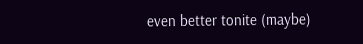even better tonite (maybe)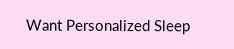Want Personalized Sleep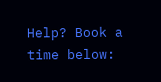Help? Book a time below: